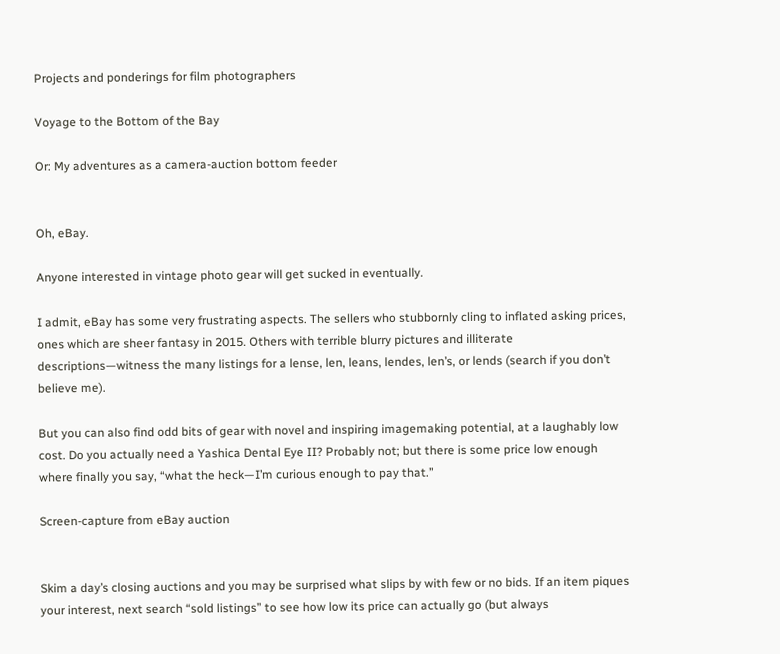Projects and ponderings for film photographers

Voyage to the Bottom of the Bay

Or: My adventures as a camera-auction bottom feeder


Oh, eBay.

Anyone interested in vintage photo gear will get sucked in eventually.

I admit, eBay has some very frustrating aspects. The sellers who stubbornly cling to inflated asking prices, ones which are sheer fantasy in 2015. Others with terrible blurry pictures and illiterate descriptions—witness the many listings for a lense, len, leans, lendes, len’s, or lends (search if you don’t believe me).

But you can also find odd bits of gear with novel and inspiring imagemaking potential, at a laughably low cost. Do you actually need a Yashica Dental Eye II? Probably not; but there is some price low enough where finally you say, “what the heck—I’m curious enough to pay that.”

Screen-capture from eBay auction


Skim a day’s closing auctions and you may be surprised what slips by with few or no bids. If an item piques your interest, next search “sold listings” to see how low its price can actually go (but always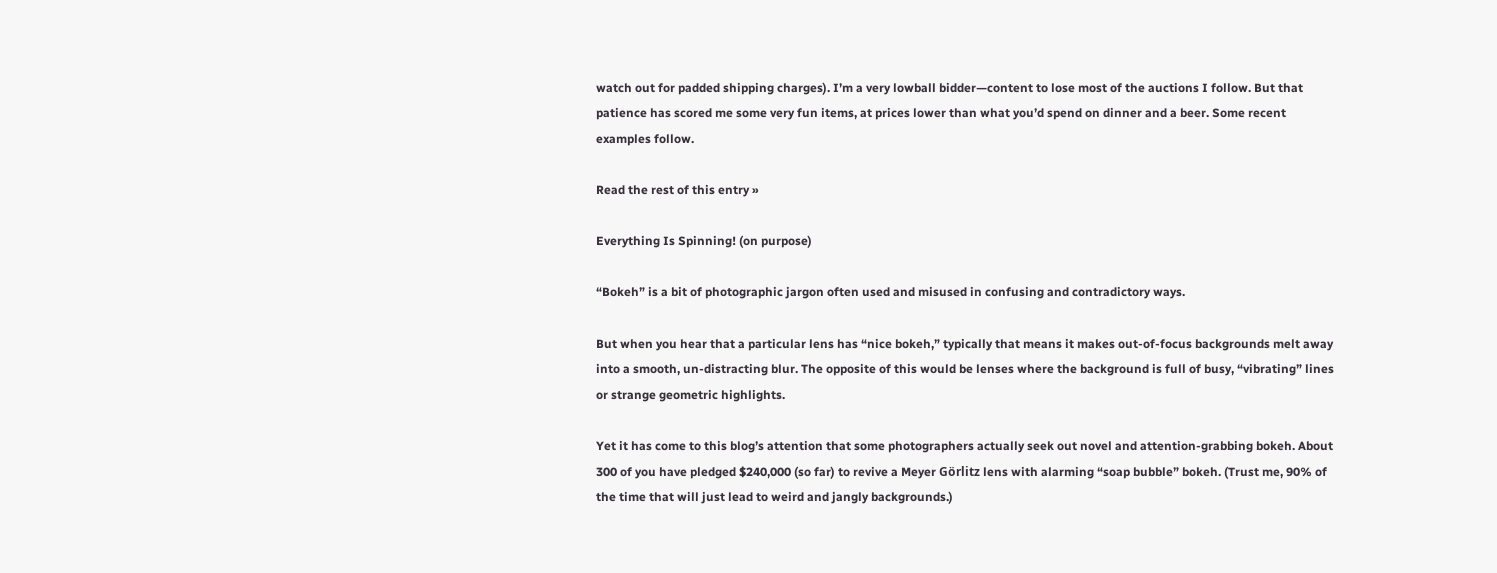watch out for padded shipping charges). I’m a very lowball bidder—content to lose most of the auctions I follow. But that patience has scored me some very fun items, at prices lower than what you’d spend on dinner and a beer. Some recent examples follow.

Read the rest of this entry »

Everything Is Spinning! (on purpose)

“Bokeh” is a bit of photographic jargon often used and misused in confusing and contradictory ways.

But when you hear that a particular lens has “nice bokeh,” typically that means it makes out-of-focus backgrounds melt away into a smooth, un-distracting blur. The opposite of this would be lenses where the background is full of busy, “vibrating” lines or strange geometric highlights.

Yet it has come to this blog’s attention that some photographers actually seek out novel and attention-grabbing bokeh. About 300 of you have pledged $240,000 (so far) to revive a Meyer Görlitz lens with alarming “soap bubble” bokeh. (Trust me, 90% of the time that will just lead to weird and jangly backgrounds.)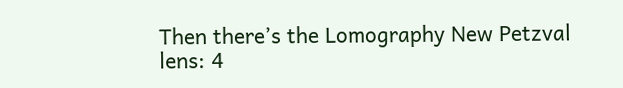Then there’s the Lomography New Petzval lens: 4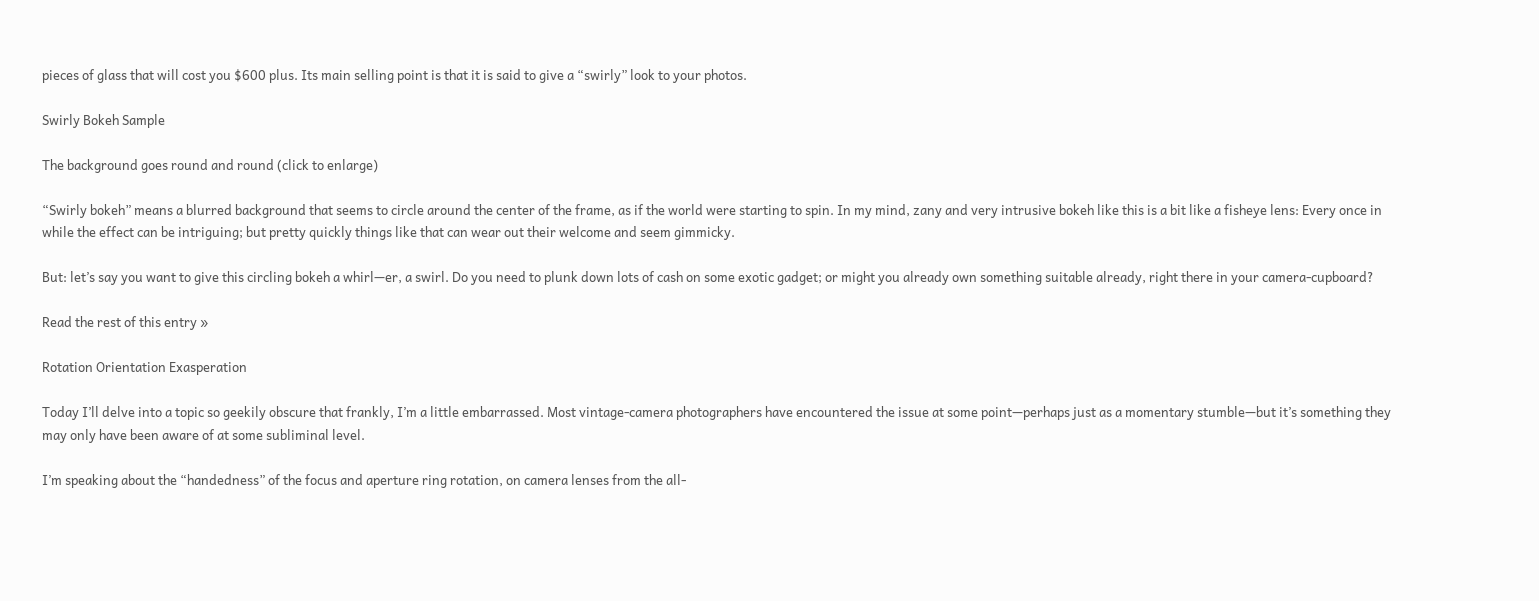pieces of glass that will cost you $600 plus. Its main selling point is that it is said to give a “swirly” look to your photos.

Swirly Bokeh Sample

The background goes round and round (click to enlarge)

“Swirly bokeh” means a blurred background that seems to circle around the center of the frame, as if the world were starting to spin. In my mind, zany and very intrusive bokeh like this is a bit like a fisheye lens: Every once in while the effect can be intriguing; but pretty quickly things like that can wear out their welcome and seem gimmicky.

But: let’s say you want to give this circling bokeh a whirl—er, a swirl. Do you need to plunk down lots of cash on some exotic gadget; or might you already own something suitable already, right there in your camera-cupboard?

Read the rest of this entry »

Rotation Orientation Exasperation

Today I’ll delve into a topic so geekily obscure that frankly, I’m a little embarrassed. Most vintage-camera photographers have encountered the issue at some point—perhaps just as a momentary stumble—but it’s something they may only have been aware of at some subliminal level.

I’m speaking about the “handedness” of the focus and aperture ring rotation, on camera lenses from the all-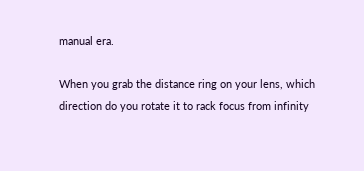manual era.

When you grab the distance ring on your lens, which direction do you rotate it to rack focus from infinity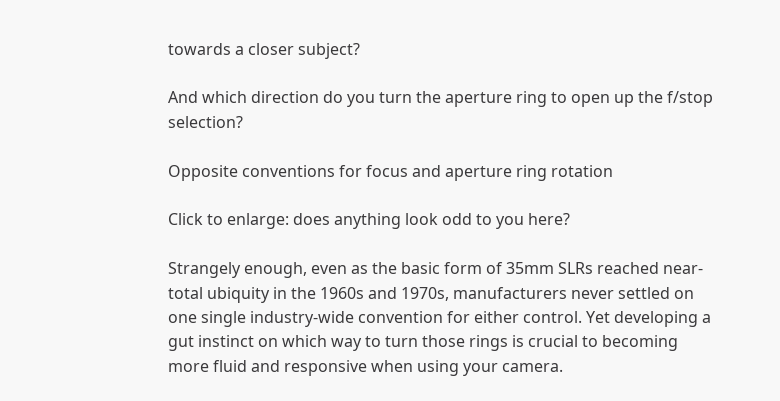towards a closer subject?

And which direction do you turn the aperture ring to open up the f/stop selection?

Opposite conventions for focus and aperture ring rotation

Click to enlarge: does anything look odd to you here?

Strangely enough, even as the basic form of 35mm SLRs reached near-total ubiquity in the 1960s and 1970s, manufacturers never settled on one single industry-wide convention for either control. Yet developing a gut instinct on which way to turn those rings is crucial to becoming more fluid and responsive when using your camera.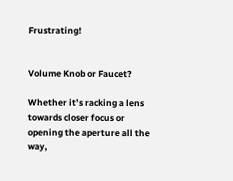Frustrating!


Volume Knob or Faucet?

Whether it’s racking a lens towards closer focus or opening the aperture all the way,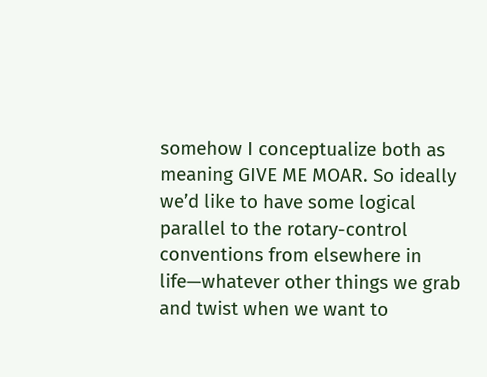somehow I conceptualize both as meaning GIVE ME MOAR. So ideally we’d like to have some logical parallel to the rotary-control conventions from elsewhere in life—whatever other things we grab and twist when we want to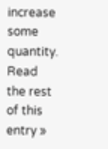increase some quantity. Read the rest of this entry »